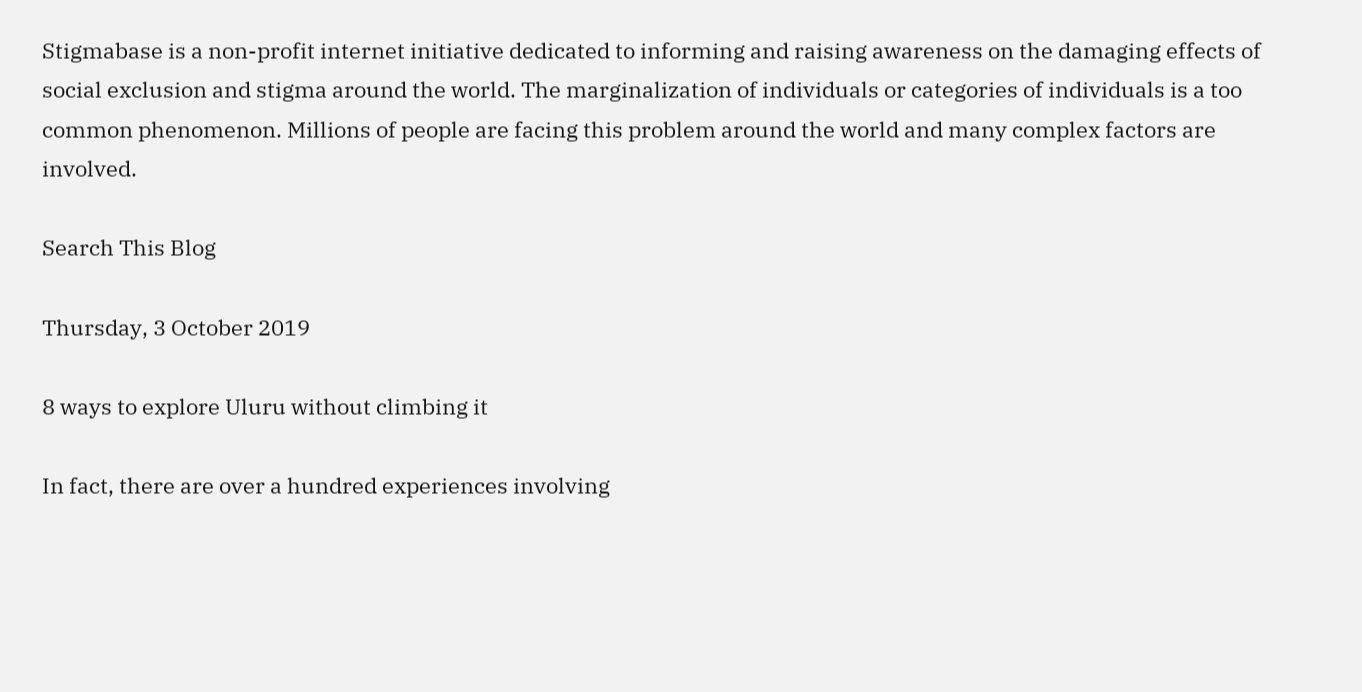Stigmabase is a non-profit internet initiative dedicated to informing and raising awareness on the damaging effects of social exclusion and stigma around the world. The marginalization of individuals or categories of individuals is a too common phenomenon. Millions of people are facing this problem around the world and many complex factors are involved.

Search This Blog

Thursday, 3 October 2019

8 ways to explore Uluru without climbing it

In fact, there are over a hundred experiences involving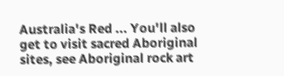Australia's Red ... You'll also get to visit sacred Aboriginal sites, see Aboriginal rock art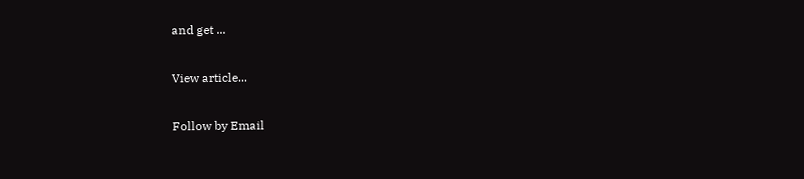and get ...

View article...

Follow by Email